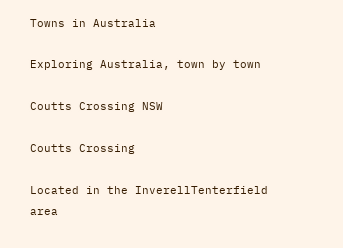Towns in Australia

Exploring Australia, town by town

Coutts Crossing NSW

Coutts Crossing

Located in the InverellTenterfield area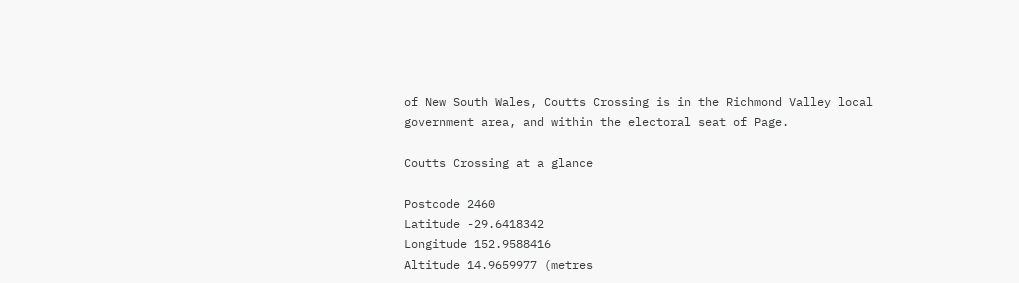of New South Wales, Coutts Crossing is in the Richmond Valley local government area, and within the electoral seat of Page.

Coutts Crossing at a glance

Postcode 2460
Latitude -29.6418342
Longitude 152.9588416
Altitude 14.9659977 (metres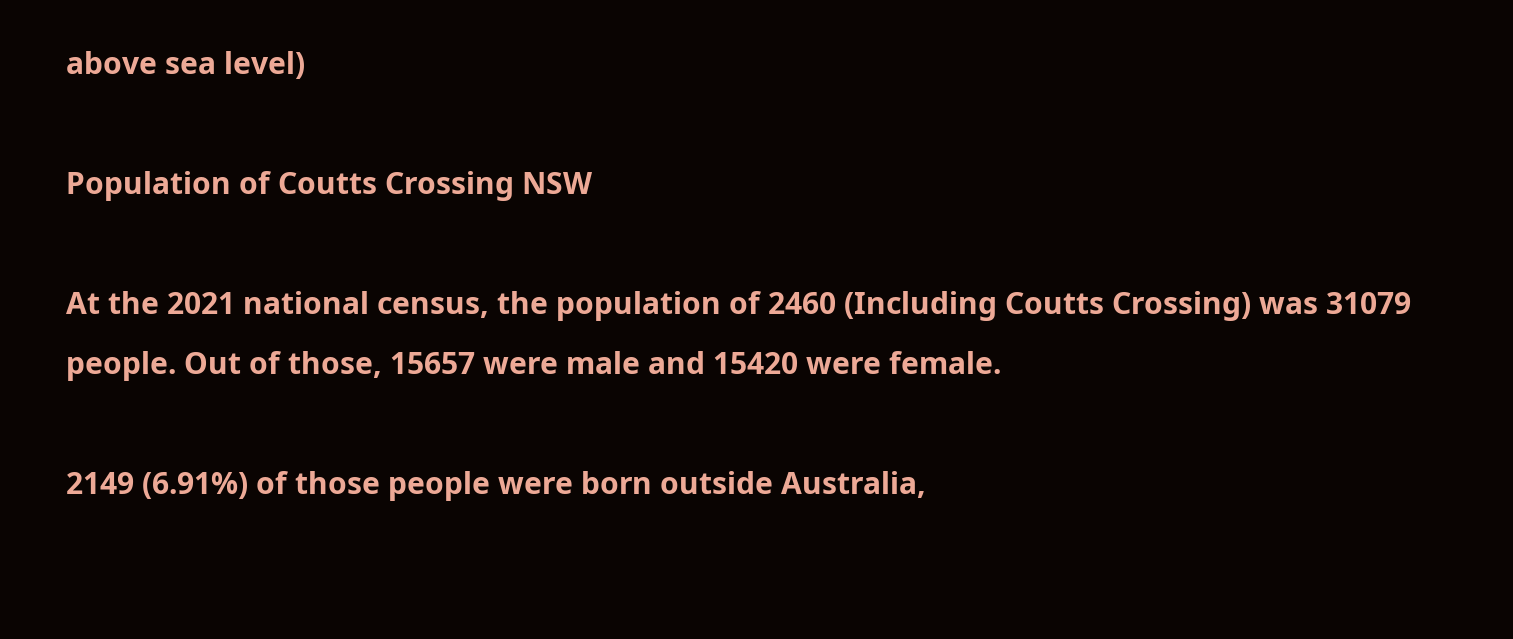above sea level)

Population of Coutts Crossing NSW

At the 2021 national census, the population of 2460 (Including Coutts Crossing) was 31079 people. Out of those, 15657 were male and 15420 were female.

2149 (6.91%) of those people were born outside Australia,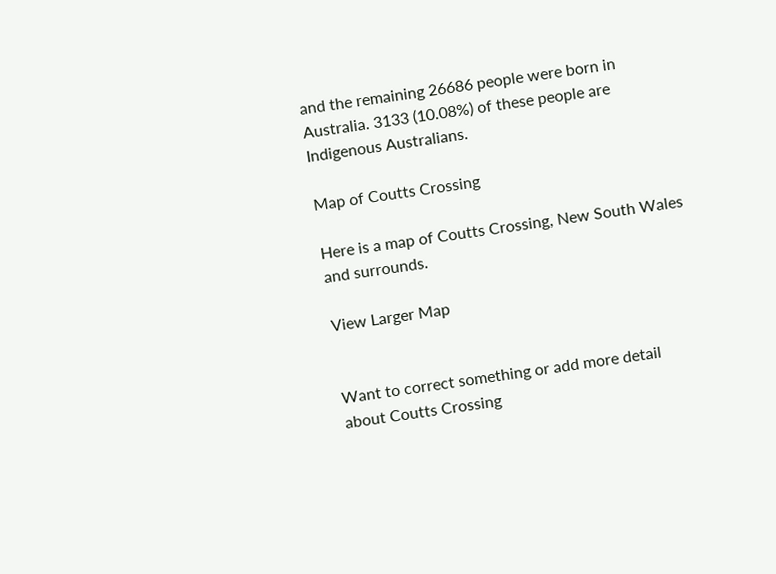and the remaining 26686 people were born in Australia. 3133 (10.08%) of these people are Indigenous Australians.

Map of Coutts Crossing

Here is a map of Coutts Crossing, New South Wales and surrounds.

View Larger Map


Want to correct something or add more detail about Coutts Crossing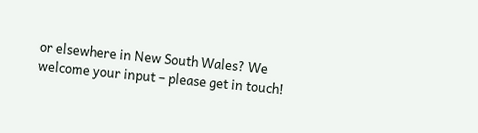or elsewhere in New South Wales? We welcome your input – please get in touch!